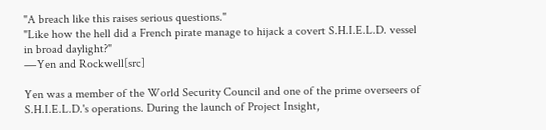"A breach like this raises serious questions."
"Like how the hell did a French pirate manage to hijack a covert S.H.I.E.L.D. vessel in broad daylight?"
―Yen and Rockwell[src]

Yen was a member of the World Security Council and one of the prime overseers of S.H.I.E.L.D.'s operations. During the launch of Project Insight,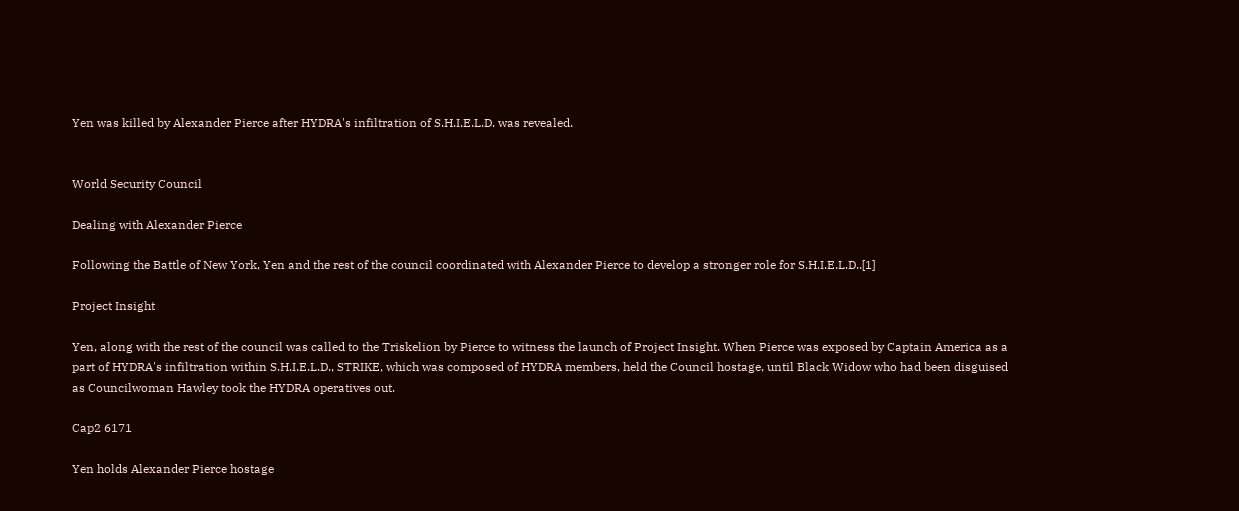Yen was killed by Alexander Pierce after HYDRA's infiltration of S.H.I.E.L.D. was revealed.


World Security Council

Dealing with Alexander Pierce

Following the Battle of New York, Yen and the rest of the council coordinated with Alexander Pierce to develop a stronger role for S.H.I.E.L.D..[1]

Project Insight

Yen, along with the rest of the council was called to the Triskelion by Pierce to witness the launch of Project Insight. When Pierce was exposed by Captain America as a part of HYDRA's infiltration within S.H.I.E.L.D., STRIKE, which was composed of HYDRA members, held the Council hostage, until Black Widow who had been disguised as Councilwoman Hawley took the HYDRA operatives out.

Cap2 6171

Yen holds Alexander Pierce hostage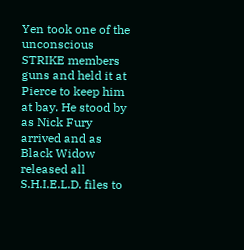Yen took one of the unconscious STRIKE members guns and held it at Pierce to keep him at bay. He stood by as Nick Fury arrived and as Black Widow released all S.H.I.E.L.D. files to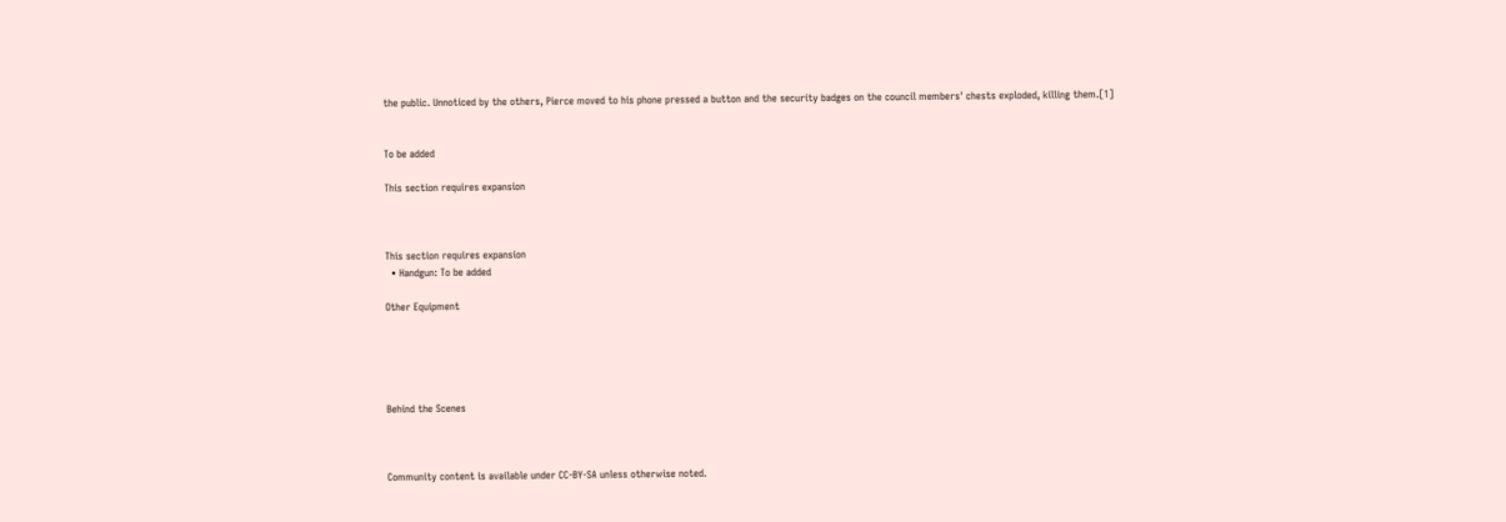the public. Unnoticed by the others, Pierce moved to his phone pressed a button and the security badges on the council members' chests exploded, killing them.[1]


To be added

This section requires expansion



This section requires expansion
  • Handgun: To be added

Other Equipment





Behind the Scenes



Community content is available under CC-BY-SA unless otherwise noted.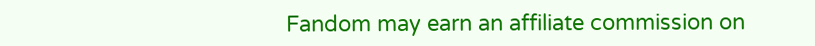Fandom may earn an affiliate commission on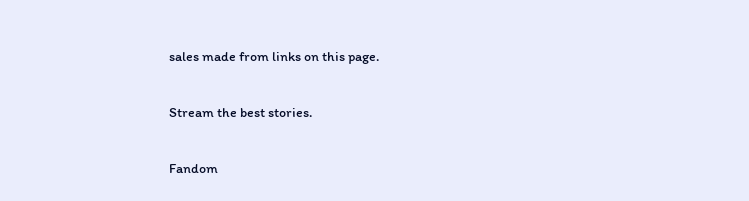sales made from links on this page.

Stream the best stories.

Fandom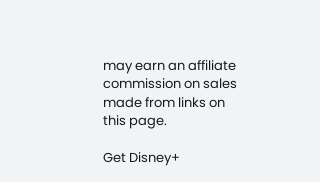may earn an affiliate commission on sales made from links on this page.

Get Disney+